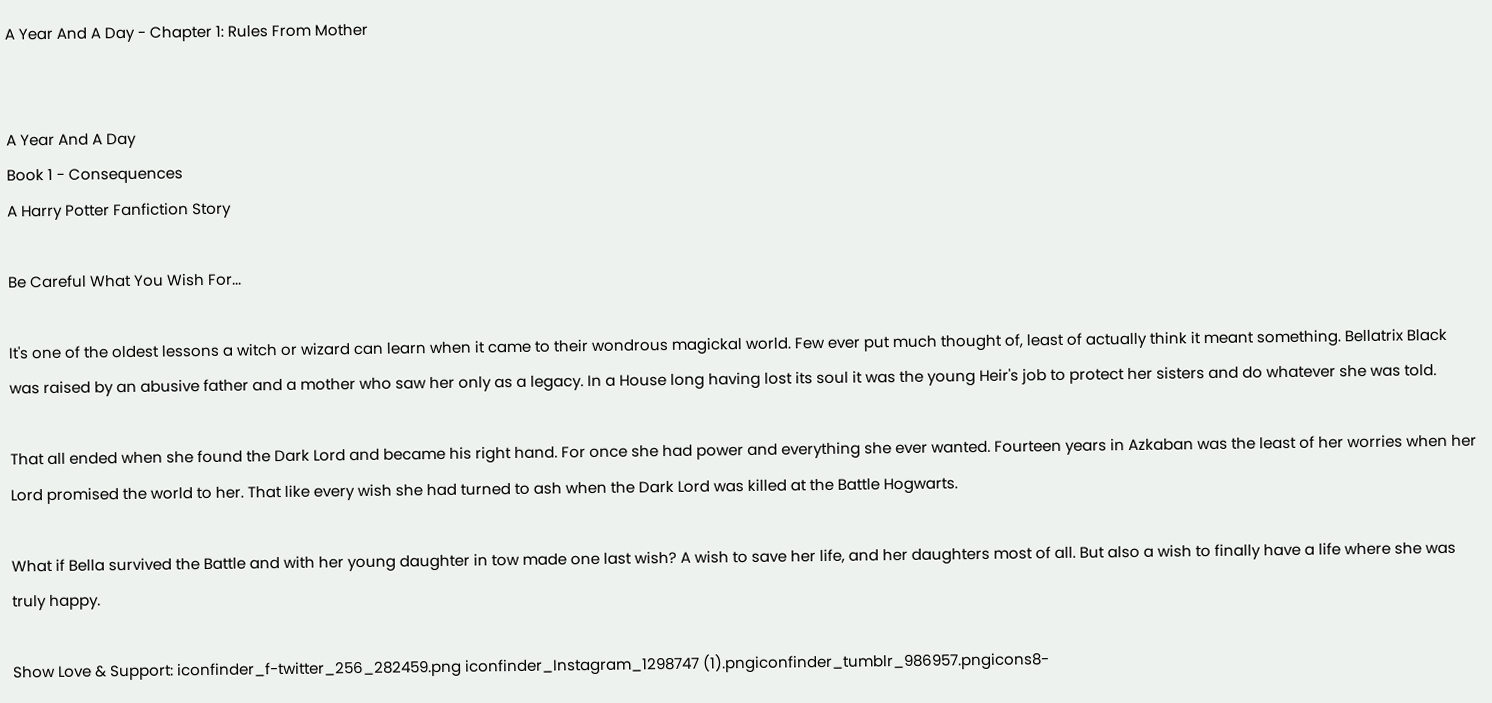A Year And A Day - Chapter 1: Rules From Mother


A Year And A Day
Book 1 - Consequences
A Harry Potter Fanfiction Story

Be Careful What You Wish For...

It's one of the oldest lessons a witch or wizard can learn when it came to their wondrous magickal world. Few ever put much thought of, least of actually think it meant something. Bellatrix Black was raised by an abusive father and a mother who saw her only as a legacy. In a House long having lost its soul it was the young Heir's job to protect her sisters and do whatever she was told.

That all ended when she found the Dark Lord and became his right hand. For once she had power and everything she ever wanted. Fourteen years in Azkaban was the least of her worries when her Lord promised the world to her. That like every wish she had turned to ash when the Dark Lord was killed at the Battle Hogwarts.

What if Bella survived the Battle and with her young daughter in tow made one last wish? A wish to save her life, and her daughters most of all. But also a wish to finally have a life where she was truly happy.

Show Love & Support: iconfinder_f-twitter_256_282459.png iconfinder_Instagram_1298747 (1).pngiconfinder_tumblr_986957.pngicons8-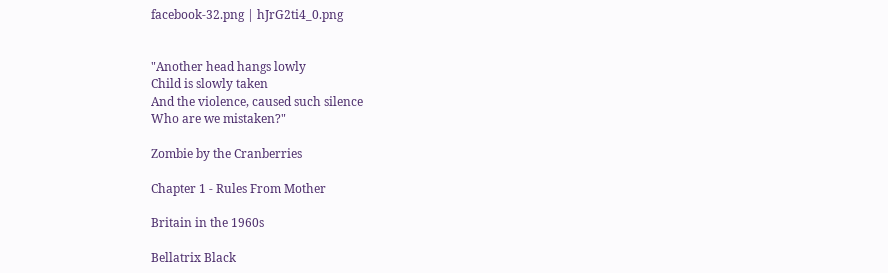facebook-32.png | hJrG2ti4_0.png


"Another head hangs lowly
Child is slowly taken
And the violence, caused such silence
Who are we mistaken?"

Zombie by the Cranberries

Chapter 1 - Rules From Mother

Britain in the 1960s

Bellatrix Black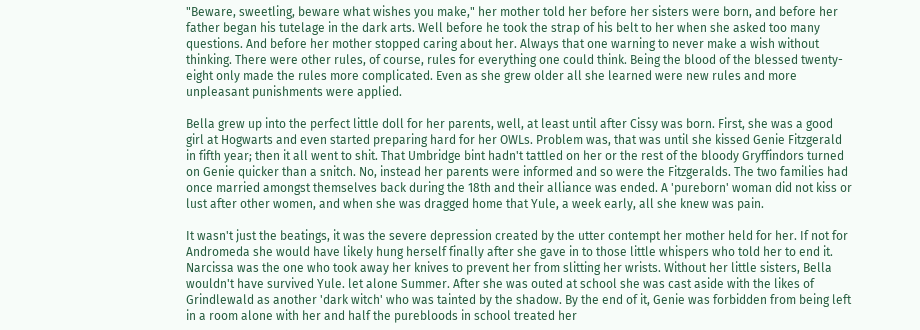"Beware, sweetling, beware what wishes you make," her mother told her before her sisters were born, and before her father began his tutelage in the dark arts. Well before he took the strap of his belt to her when she asked too many questions. And before her mother stopped caring about her. Always that one warning to never make a wish without thinking. There were other rules, of course, rules for everything one could think. Being the blood of the blessed twenty-eight only made the rules more complicated. Even as she grew older all she learned were new rules and more unpleasant punishments were applied.

Bella grew up into the perfect little doll for her parents, well, at least until after Cissy was born. First, she was a good girl at Hogwarts and even started preparing hard for her OWLs. Problem was, that was until she kissed Genie Fitzgerald in fifth year; then it all went to shit. That Umbridge bint hadn't tattled on her or the rest of the bloody Gryffindors turned on Genie quicker than a snitch. No, instead her parents were informed and so were the Fitzgeralds. The two families had once married amongst themselves back during the 18th and their alliance was ended. A 'pureborn' woman did not kiss or lust after other women, and when she was dragged home that Yule, a week early, all she knew was pain.

It wasn't just the beatings, it was the severe depression created by the utter contempt her mother held for her. If not for Andromeda she would have likely hung herself finally after she gave in to those little whispers who told her to end it. Narcissa was the one who took away her knives to prevent her from slitting her wrists. Without her little sisters, Bella wouldn't have survived Yule. let alone Summer. After she was outed at school she was cast aside with the likes of Grindlewald as another 'dark witch' who was tainted by the shadow. By the end of it, Genie was forbidden from being left in a room alone with her and half the purebloods in school treated her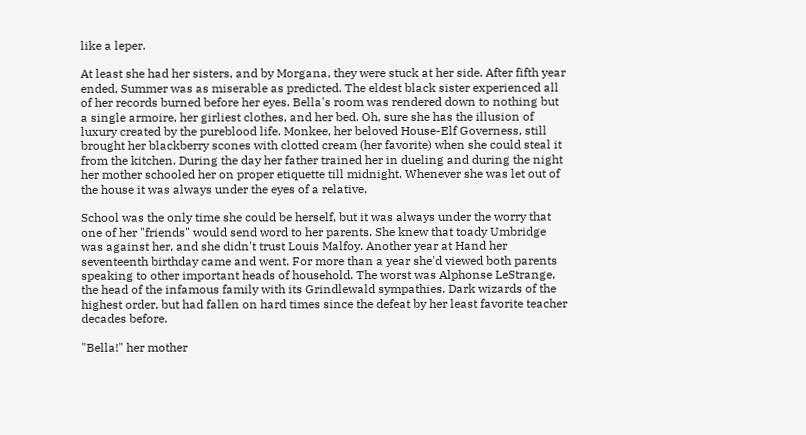like a leper.

At least she had her sisters, and by Morgana, they were stuck at her side. After fifth year ended, Summer was as miserable as predicted. The eldest black sister experienced all of her records burned before her eyes. Bella's room was rendered down to nothing but a single armoire, her girliest clothes, and her bed. Oh, sure she has the illusion of luxury created by the pureblood life. Monkee, her beloved House-Elf Governess, still brought her blackberry scones with clotted cream (her favorite) when she could steal it from the kitchen. During the day her father trained her in dueling and during the night her mother schooled her on proper etiquette till midnight. Whenever she was let out of the house it was always under the eyes of a relative.

School was the only time she could be herself, but it was always under the worry that one of her "friends" would send word to her parents. She knew that toady Umbridge was against her, and she didn't trust Louis Malfoy. Another year at Hand her seventeenth birthday came and went. For more than a year she'd viewed both parents speaking to other important heads of household. The worst was Alphonse LeStrange, the head of the infamous family with its Grindlewald sympathies. Dark wizards of the highest order, but had fallen on hard times since the defeat by her least favorite teacher decades before.

"Bella!" her mother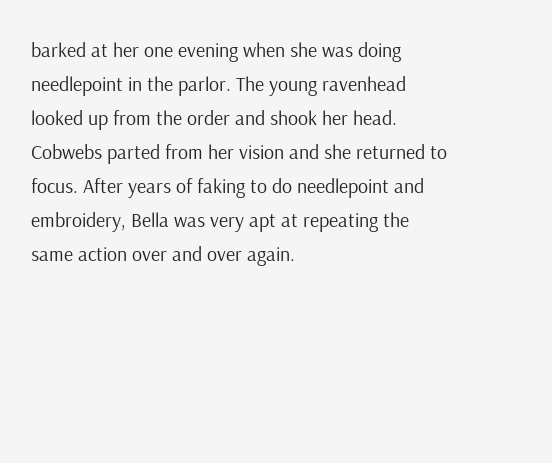barked at her one evening when she was doing needlepoint in the parlor. The young ravenhead looked up from the order and shook her head. Cobwebs parted from her vision and she returned to focus. After years of faking to do needlepoint and embroidery, Bella was very apt at repeating the same action over and over again.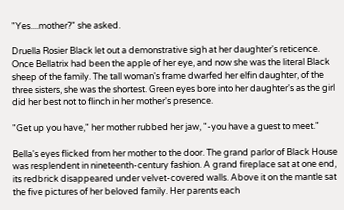"Yes....mother?" she asked.

Druella Rosier Black let out a demonstrative sigh at her daughter's reticence. Once Bellatrix had been the apple of her eye, and now she was the literal Black sheep of the family. The tall woman's frame dwarfed her elfin daughter, of the three sisters, she was the shortest. Green eyes bore into her daughter's as the girl did her best not to flinch in her mother's presence.

"Get up you have," her mother rubbed her jaw, "-you have a guest to meet."

Bella's eyes flicked from her mother to the door. The grand parlor of Black House was resplendent in nineteenth-century fashion. A grand fireplace sat at one end, its redbrick disappeared under velvet-covered walls. Above it on the mantle sat the five pictures of her beloved family. Her parents each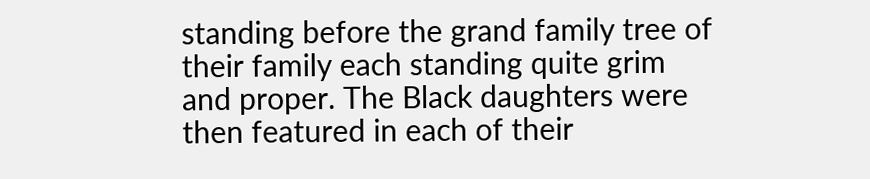standing before the grand family tree of their family each standing quite grim and proper. The Black daughters were then featured in each of their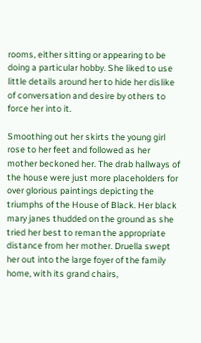rooms, either sitting or appearing to be doing a particular hobby. She liked to use little details around her to hide her dislike of conversation and desire by others to force her into it.

Smoothing out her skirts the young girl rose to her feet and followed as her mother beckoned her. The drab hallways of the house were just more placeholders for over glorious paintings depicting the triumphs of the House of Black. Her black mary janes thudded on the ground as she tried her best to reman the appropriate distance from her mother. Druella swept her out into the large foyer of the family home, with its grand chairs,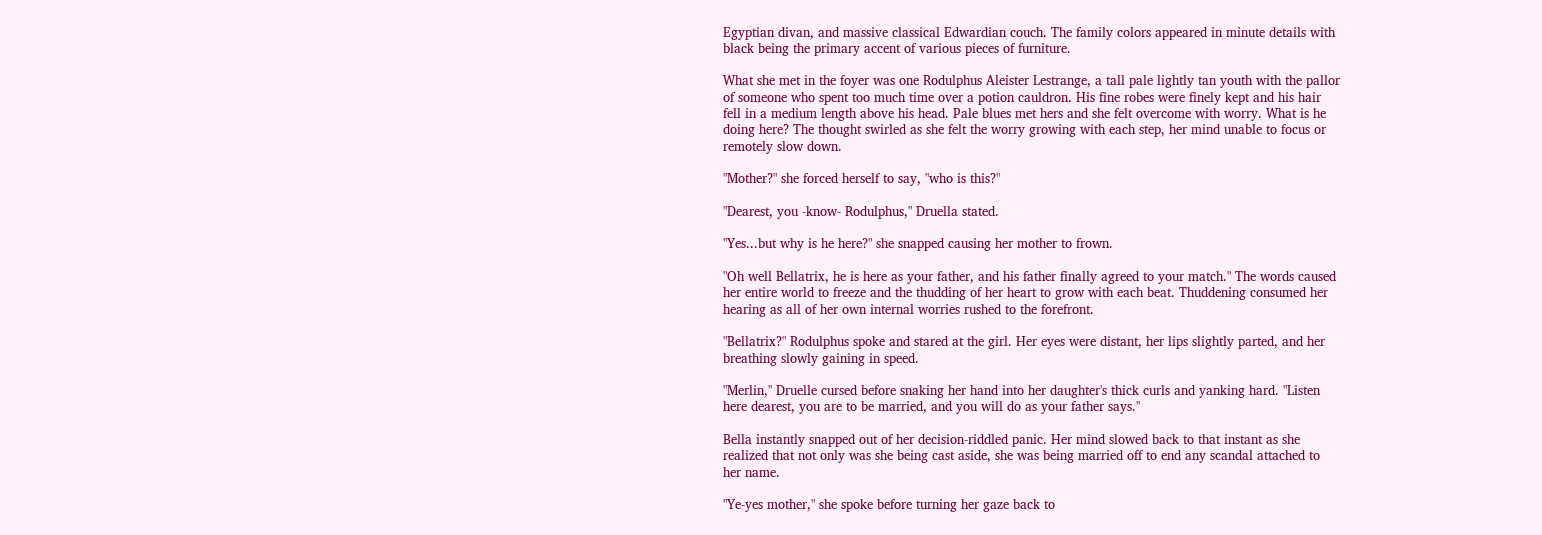Egyptian divan, and massive classical Edwardian couch. The family colors appeared in minute details with black being the primary accent of various pieces of furniture.

What she met in the foyer was one Rodulphus Aleister Lestrange, a tall pale lightly tan youth with the pallor of someone who spent too much time over a potion cauldron. His fine robes were finely kept and his hair fell in a medium length above his head. Pale blues met hers and she felt overcome with worry. What is he doing here? The thought swirled as she felt the worry growing with each step, her mind unable to focus or remotely slow down.

"Mother?" she forced herself to say, "who is this?"

"Dearest, you -know- Rodulphus," Druella stated.

"Yes...but why is he here?" she snapped causing her mother to frown.

"Oh well Bellatrix, he is here as your father, and his father finally agreed to your match." The words caused her entire world to freeze and the thudding of her heart to grow with each beat. Thuddening consumed her hearing as all of her own internal worries rushed to the forefront.

"Bellatrix?" Rodulphus spoke and stared at the girl. Her eyes were distant, her lips slightly parted, and her breathing slowly gaining in speed.

"Merlin," Druelle cursed before snaking her hand into her daughter's thick curls and yanking hard. "Listen here dearest, you are to be married, and you will do as your father says."

Bella instantly snapped out of her decision-riddled panic. Her mind slowed back to that instant as she realized that not only was she being cast aside, she was being married off to end any scandal attached to her name.

"Ye-yes mother," she spoke before turning her gaze back to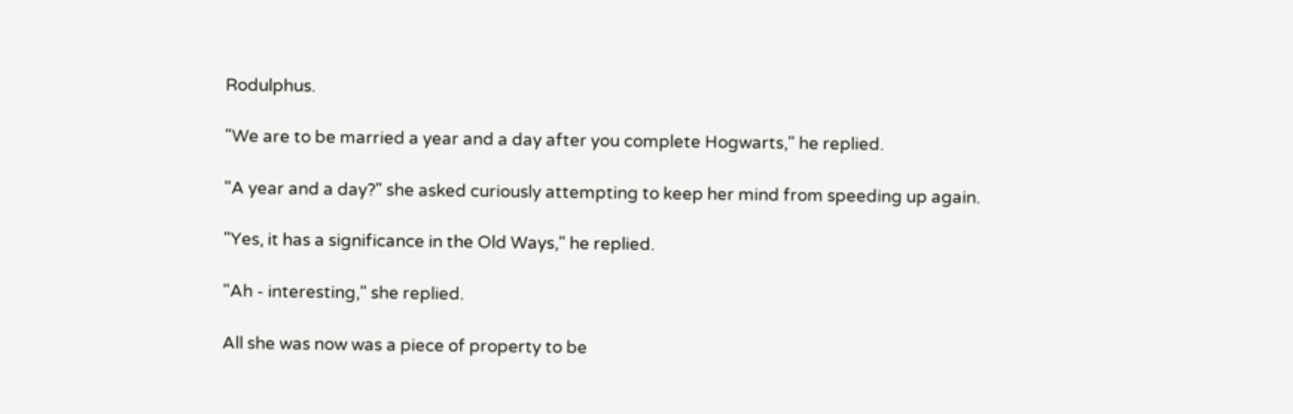Rodulphus.

"We are to be married a year and a day after you complete Hogwarts," he replied.

"A year and a day?" she asked curiously attempting to keep her mind from speeding up again.

"Yes, it has a significance in the Old Ways," he replied.

"Ah - interesting," she replied.

All she was now was a piece of property to be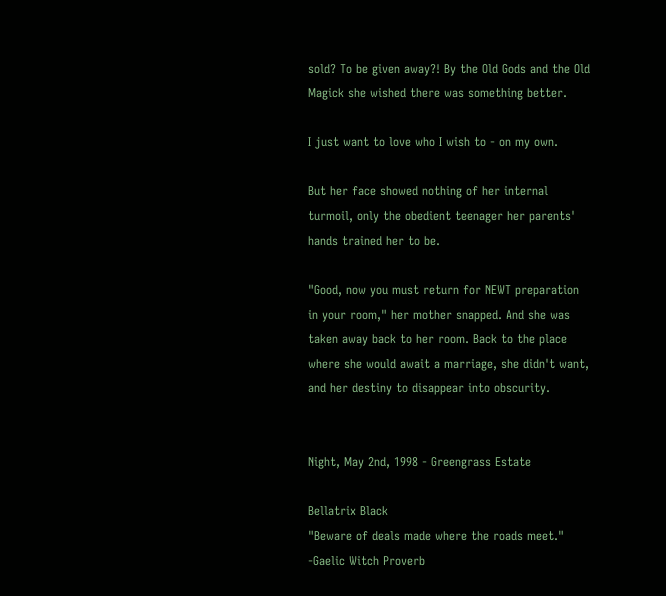sold? To be given away?! By the Old Gods and the Old Magick she wished there was something better.

I just want to love who I wish to - on my own.

But her face showed nothing of her internal turmoil, only the obedient teenager her parents' hands trained her to be.

"Good, now you must return for NEWT preparation in your room," her mother snapped. And she was taken away back to her room. Back to the place where she would await a marriage, she didn't want, and her destiny to disappear into obscurity.


Night, May 2nd, 1998 - Greengrass Estate

Bellatrix Black
"Beware of deals made where the roads meet."
-Gaelic Witch Proverb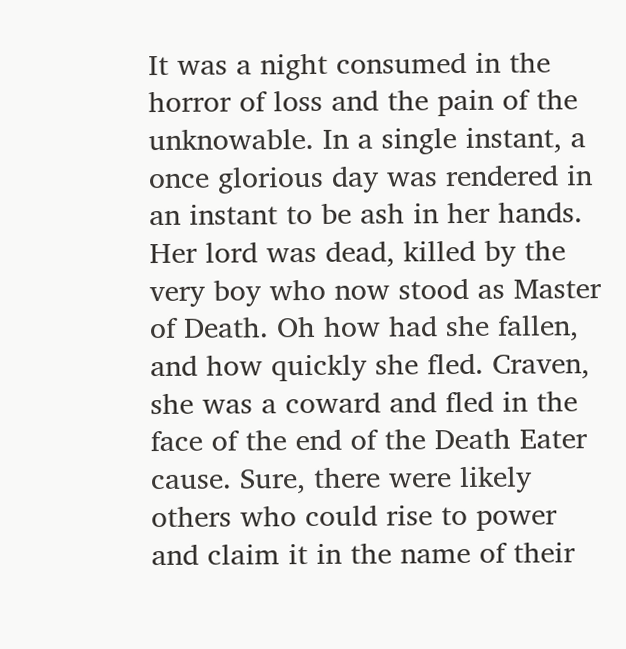It was a night consumed in the horror of loss and the pain of the unknowable. In a single instant, a once glorious day was rendered in an instant to be ash in her hands. Her lord was dead, killed by the very boy who now stood as Master of Death. Oh how had she fallen, and how quickly she fled. Craven, she was a coward and fled in the face of the end of the Death Eater cause. Sure, there were likely others who could rise to power and claim it in the name of their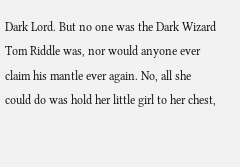Dark Lord. But no one was the Dark Wizard Tom Riddle was, nor would anyone ever claim his mantle ever again. No, all she could do was hold her little girl to her chest,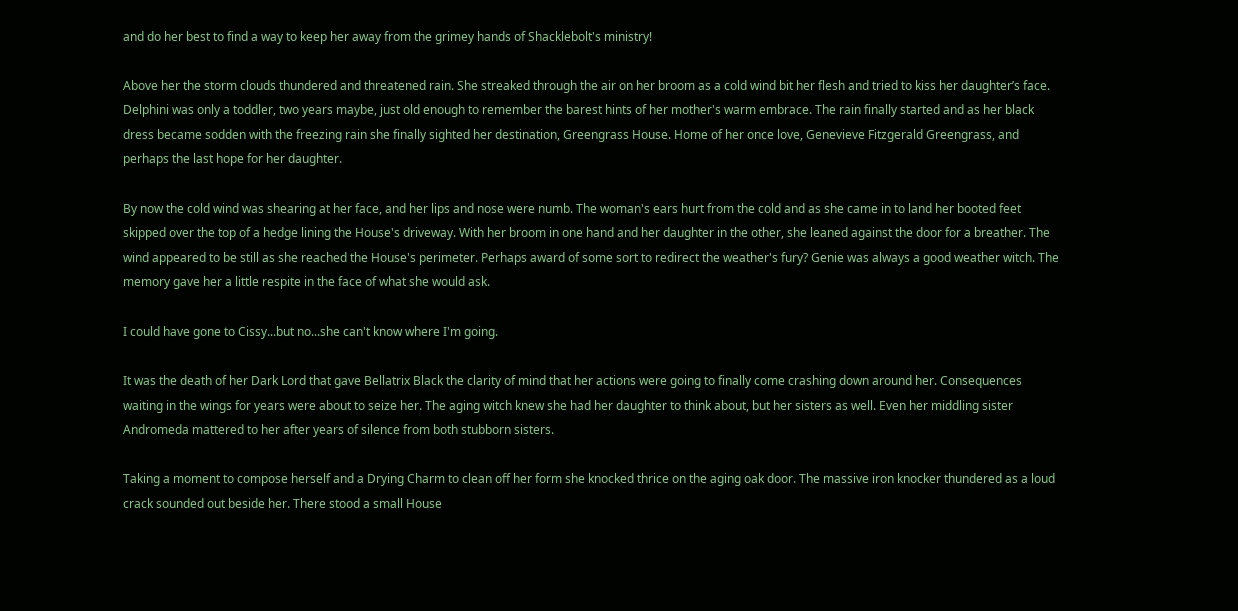and do her best to find a way to keep her away from the grimey hands of Shacklebolt's ministry!

Above her the storm clouds thundered and threatened rain. She streaked through the air on her broom as a cold wind bit her flesh and tried to kiss her daughter’s face. Delphini was only a toddler, two years maybe, just old enough to remember the barest hints of her mother's warm embrace. The rain finally started and as her black dress became sodden with the freezing rain she finally sighted her destination, Greengrass House. Home of her once love, Genevieve Fitzgerald Greengrass, and perhaps the last hope for her daughter.

By now the cold wind was shearing at her face, and her lips and nose were numb. The woman's ears hurt from the cold and as she came in to land her booted feet skipped over the top of a hedge lining the House's driveway. With her broom in one hand and her daughter in the other, she leaned against the door for a breather. The wind appeared to be still as she reached the House's perimeter. Perhaps award of some sort to redirect the weather's fury? Genie was always a good weather witch. The memory gave her a little respite in the face of what she would ask.

I could have gone to Cissy...but no...she can't know where I'm going.

It was the death of her Dark Lord that gave Bellatrix Black the clarity of mind that her actions were going to finally come crashing down around her. Consequences waiting in the wings for years were about to seize her. The aging witch knew she had her daughter to think about, but her sisters as well. Even her middling sister Andromeda mattered to her after years of silence from both stubborn sisters.

Taking a moment to compose herself and a Drying Charm to clean off her form she knocked thrice on the aging oak door. The massive iron knocker thundered as a loud crack sounded out beside her. There stood a small House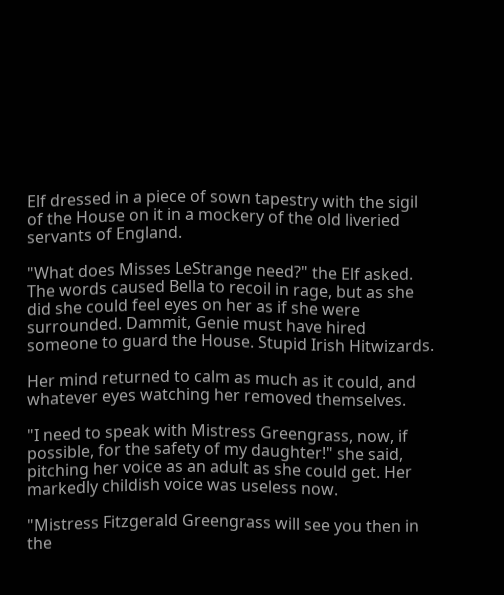Elf dressed in a piece of sown tapestry with the sigil of the House on it in a mockery of the old liveried servants of England.

"What does Misses LeStrange need?" the Elf asked. The words caused Bella to recoil in rage, but as she did she could feel eyes on her as if she were surrounded. Dammit, Genie must have hired someone to guard the House. Stupid Irish Hitwizards.

Her mind returned to calm as much as it could, and whatever eyes watching her removed themselves.

"I need to speak with Mistress Greengrass, now, if possible, for the safety of my daughter!" she said, pitching her voice as an adult as she could get. Her markedly childish voice was useless now.

"Mistress Fitzgerald Greengrass will see you then in the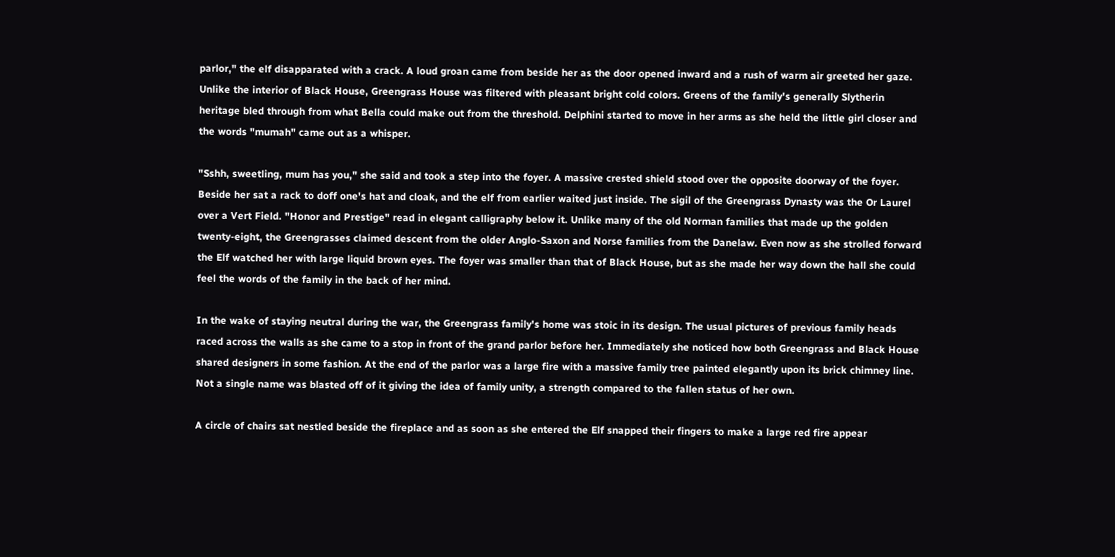parlor," the elf disapparated with a crack. A loud groan came from beside her as the door opened inward and a rush of warm air greeted her gaze. Unlike the interior of Black House, Greengrass House was filtered with pleasant bright cold colors. Greens of the family's generally Slytherin heritage bled through from what Bella could make out from the threshold. Delphini started to move in her arms as she held the little girl closer and the words "mumah" came out as a whisper.

"Sshh, sweetling, mum has you," she said and took a step into the foyer. A massive crested shield stood over the opposite doorway of the foyer. Beside her sat a rack to doff one's hat and cloak, and the elf from earlier waited just inside. The sigil of the Greengrass Dynasty was the Or Laurel over a Vert Field. "Honor and Prestige" read in elegant calligraphy below it. Unlike many of the old Norman families that made up the golden twenty-eight, the Greengrasses claimed descent from the older Anglo-Saxon and Norse families from the Danelaw. Even now as she strolled forward the Elf watched her with large liquid brown eyes. The foyer was smaller than that of Black House, but as she made her way down the hall she could feel the words of the family in the back of her mind.

In the wake of staying neutral during the war, the Greengrass family's home was stoic in its design. The usual pictures of previous family heads raced across the walls as she came to a stop in front of the grand parlor before her. Immediately she noticed how both Greengrass and Black House shared designers in some fashion. At the end of the parlor was a large fire with a massive family tree painted elegantly upon its brick chimney line. Not a single name was blasted off of it giving the idea of family unity, a strength compared to the fallen status of her own.

A circle of chairs sat nestled beside the fireplace and as soon as she entered the Elf snapped their fingers to make a large red fire appear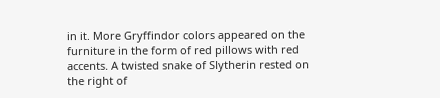in it. More Gryffindor colors appeared on the furniture in the form of red pillows with red accents. A twisted snake of Slytherin rested on the right of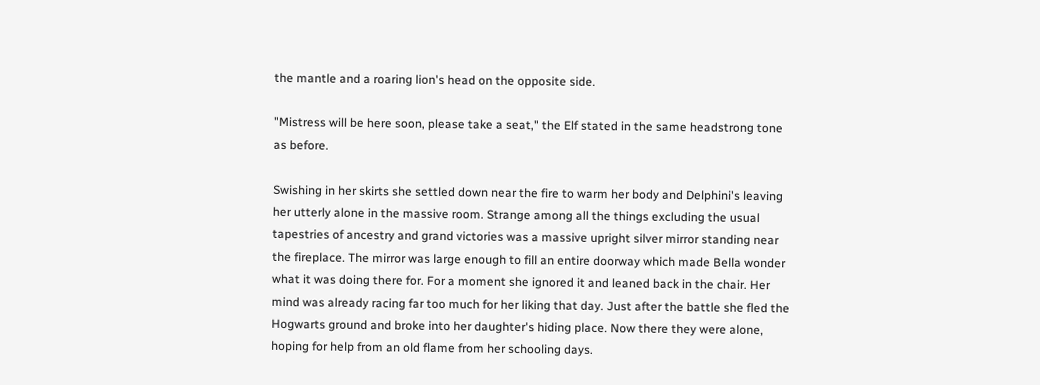the mantle and a roaring lion's head on the opposite side.

"Mistress will be here soon, please take a seat," the Elf stated in the same headstrong tone as before.

Swishing in her skirts she settled down near the fire to warm her body and Delphini's leaving her utterly alone in the massive room. Strange among all the things excluding the usual tapestries of ancestry and grand victories was a massive upright silver mirror standing near the fireplace. The mirror was large enough to fill an entire doorway which made Bella wonder what it was doing there for. For a moment she ignored it and leaned back in the chair. Her mind was already racing far too much for her liking that day. Just after the battle she fled the Hogwarts ground and broke into her daughter's hiding place. Now there they were alone, hoping for help from an old flame from her schooling days.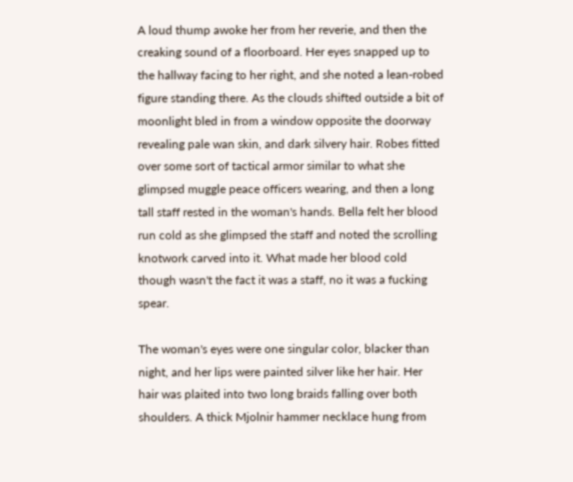A loud thump awoke her from her reverie, and then the creaking sound of a floorboard. Her eyes snapped up to the hallway facing to her right, and she noted a lean-robed figure standing there. As the clouds shifted outside a bit of moonlight bled in from a window opposite the doorway revealing pale wan skin, and dark silvery hair. Robes fitted over some sort of tactical armor similar to what she glimpsed muggle peace officers wearing, and then a long tall staff rested in the woman's hands. Bella felt her blood run cold as she glimpsed the staff and noted the scrolling knotwork carved into it. What made her blood cold though wasn't the fact it was a staff, no it was a fucking spear.

The woman's eyes were one singular color, blacker than night, and her lips were painted silver like her hair. Her hair was plaited into two long braids falling over both shoulders. A thick Mjolnir hammer necklace hung from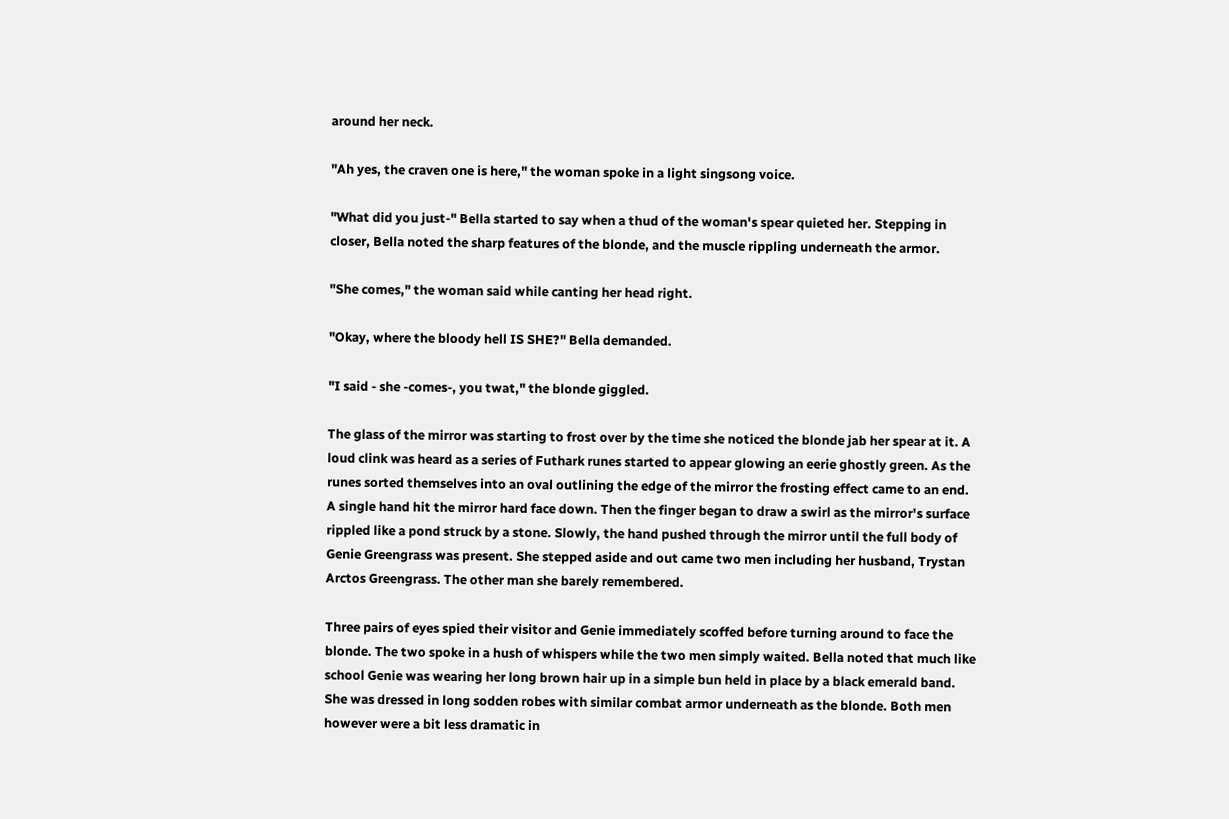around her neck.

"Ah yes, the craven one is here," the woman spoke in a light singsong voice.

"What did you just-" Bella started to say when a thud of the woman's spear quieted her. Stepping in closer, Bella noted the sharp features of the blonde, and the muscle rippling underneath the armor.

"She comes," the woman said while canting her head right.

"Okay, where the bloody hell IS SHE?" Bella demanded.

"I said - she -comes-, you twat," the blonde giggled.

The glass of the mirror was starting to frost over by the time she noticed the blonde jab her spear at it. A loud clink was heard as a series of Futhark runes started to appear glowing an eerie ghostly green. As the runes sorted themselves into an oval outlining the edge of the mirror the frosting effect came to an end. A single hand hit the mirror hard face down. Then the finger began to draw a swirl as the mirror's surface rippled like a pond struck by a stone. Slowly, the hand pushed through the mirror until the full body of Genie Greengrass was present. She stepped aside and out came two men including her husband, Trystan Arctos Greengrass. The other man she barely remembered.

Three pairs of eyes spied their visitor and Genie immediately scoffed before turning around to face the blonde. The two spoke in a hush of whispers while the two men simply waited. Bella noted that much like school Genie was wearing her long brown hair up in a simple bun held in place by a black emerald band. She was dressed in long sodden robes with similar combat armor underneath as the blonde. Both men however were a bit less dramatic in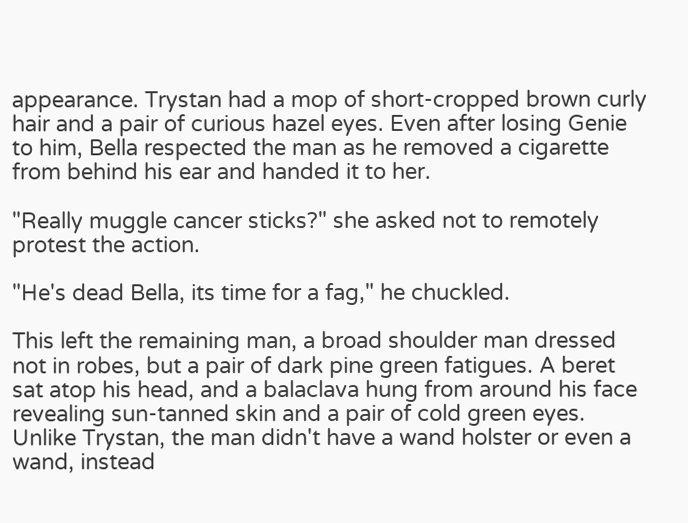appearance. Trystan had a mop of short-cropped brown curly hair and a pair of curious hazel eyes. Even after losing Genie to him, Bella respected the man as he removed a cigarette from behind his ear and handed it to her.

"Really muggle cancer sticks?" she asked not to remotely protest the action.

"He's dead Bella, its time for a fag," he chuckled.

This left the remaining man, a broad shoulder man dressed not in robes, but a pair of dark pine green fatigues. A beret sat atop his head, and a balaclava hung from around his face revealing sun-tanned skin and a pair of cold green eyes. Unlike Trystan, the man didn't have a wand holster or even a wand, instead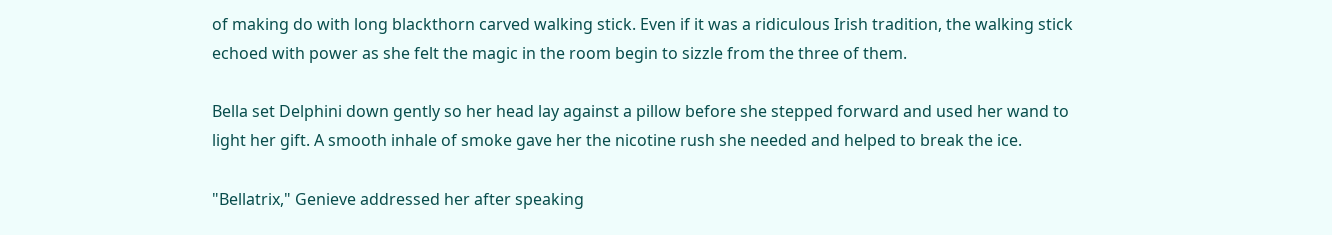of making do with long blackthorn carved walking stick. Even if it was a ridiculous Irish tradition, the walking stick echoed with power as she felt the magic in the room begin to sizzle from the three of them.

Bella set Delphini down gently so her head lay against a pillow before she stepped forward and used her wand to light her gift. A smooth inhale of smoke gave her the nicotine rush she needed and helped to break the ice.

"Bellatrix," Genieve addressed her after speaking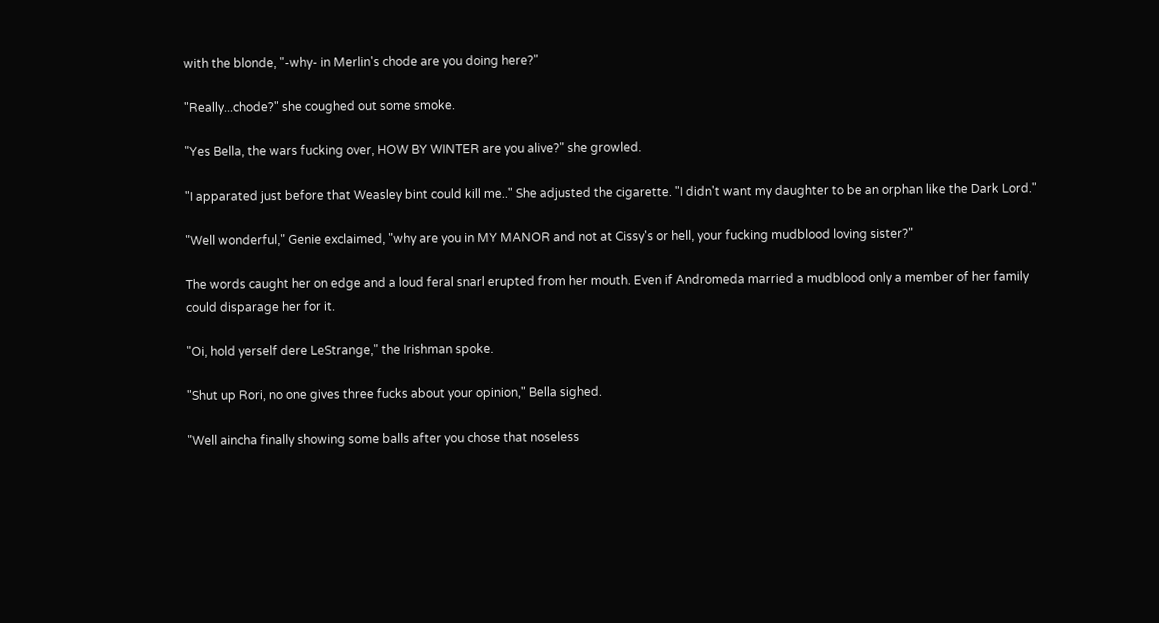with the blonde, "-why- in Merlin's chode are you doing here?"

"Really...chode?" she coughed out some smoke.

"Yes Bella, the wars fucking over, HOW BY WINTER are you alive?" she growled.

"I apparated just before that Weasley bint could kill me.." She adjusted the cigarette. "I didn't want my daughter to be an orphan like the Dark Lord."

"Well wonderful," Genie exclaimed, "why are you in MY MANOR and not at Cissy's or hell, your fucking mudblood loving sister?"

The words caught her on edge and a loud feral snarl erupted from her mouth. Even if Andromeda married a mudblood only a member of her family could disparage her for it.

"Oi, hold yerself dere LeStrange," the Irishman spoke.

"Shut up Rori, no one gives three fucks about your opinion," Bella sighed.

"Well aincha finally showing some balls after you chose that noseless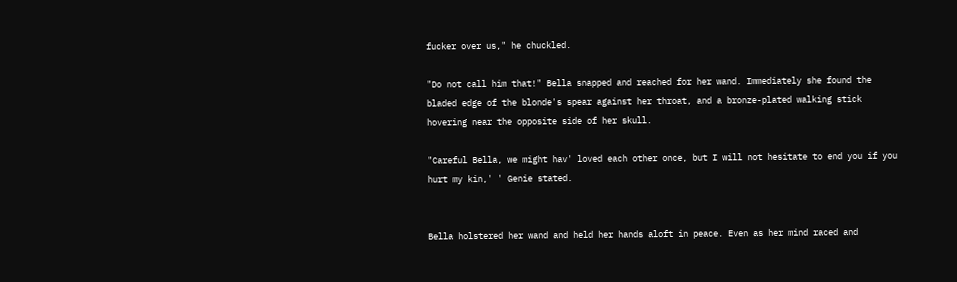fucker over us," he chuckled.

"Do not call him that!" Bella snapped and reached for her wand. Immediately she found the bladed edge of the blonde's spear against her throat, and a bronze-plated walking stick hovering near the opposite side of her skull.

"Careful Bella, we might hav' loved each other once, but I will not hesitate to end you if you hurt my kin,' ' Genie stated.


Bella holstered her wand and held her hands aloft in peace. Even as her mind raced and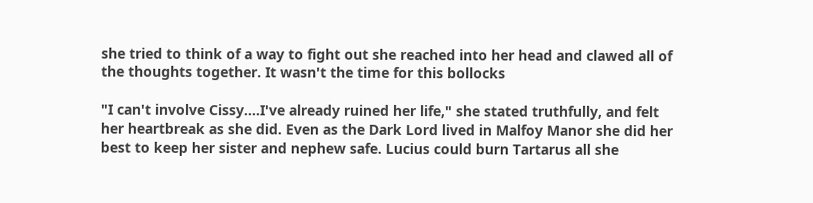she tried to think of a way to fight out she reached into her head and clawed all of the thoughts together. It wasn't the time for this bollocks

"I can't involve Cissy....I've already ruined her life," she stated truthfully, and felt her heartbreak as she did. Even as the Dark Lord lived in Malfoy Manor she did her best to keep her sister and nephew safe. Lucius could burn Tartarus all she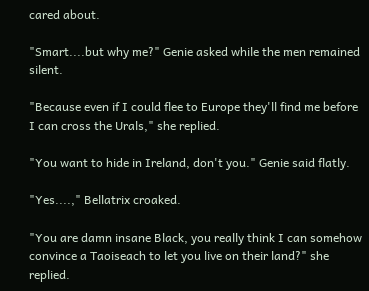cared about.

"Smart....but why me?" Genie asked while the men remained silent.

"Because even if I could flee to Europe they'll find me before I can cross the Urals," she replied.

"You want to hide in Ireland, don't you." Genie said flatly.

"Yes....," Bellatrix croaked.

"You are damn insane Black, you really think I can somehow convince a Taoiseach to let you live on their land?" she replied.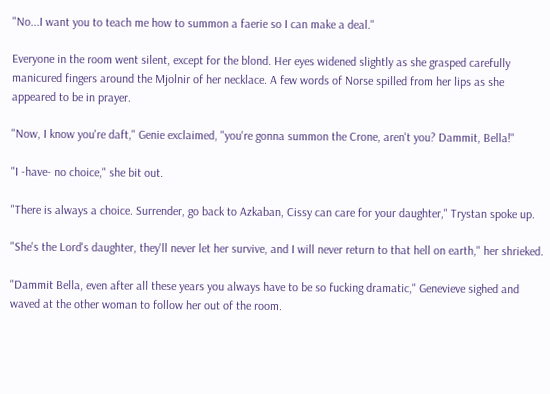"No...I want you to teach me how to summon a faerie so I can make a deal."

Everyone in the room went silent, except for the blond. Her eyes widened slightly as she grasped carefully manicured fingers around the Mjolnir of her necklace. A few words of Norse spilled from her lips as she appeared to be in prayer.

"Now, I know you're daft," Genie exclaimed, "you're gonna summon the Crone, aren't you? Dammit, Bella!"

"I -have- no choice," she bit out.

"There is always a choice. Surrender, go back to Azkaban, Cissy can care for your daughter," Trystan spoke up.

"She's the Lord's daughter, they'll never let her survive, and I will never return to that hell on earth," her shrieked.

"Dammit Bella, even after all these years you always have to be so fucking dramatic," Genevieve sighed and waved at the other woman to follow her out of the room.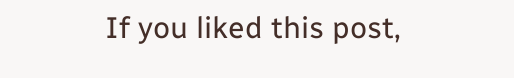If you liked this post,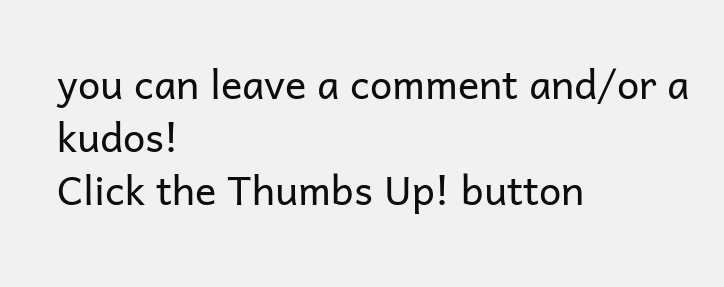you can leave a comment and/or a kudos!
Click the Thumbs Up! button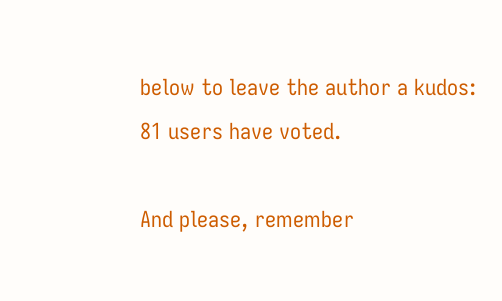below to leave the author a kudos:
81 users have voted.

And please, remember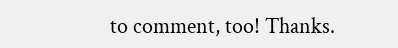to comment, too! Thanks.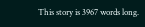This story is 3967 words long.